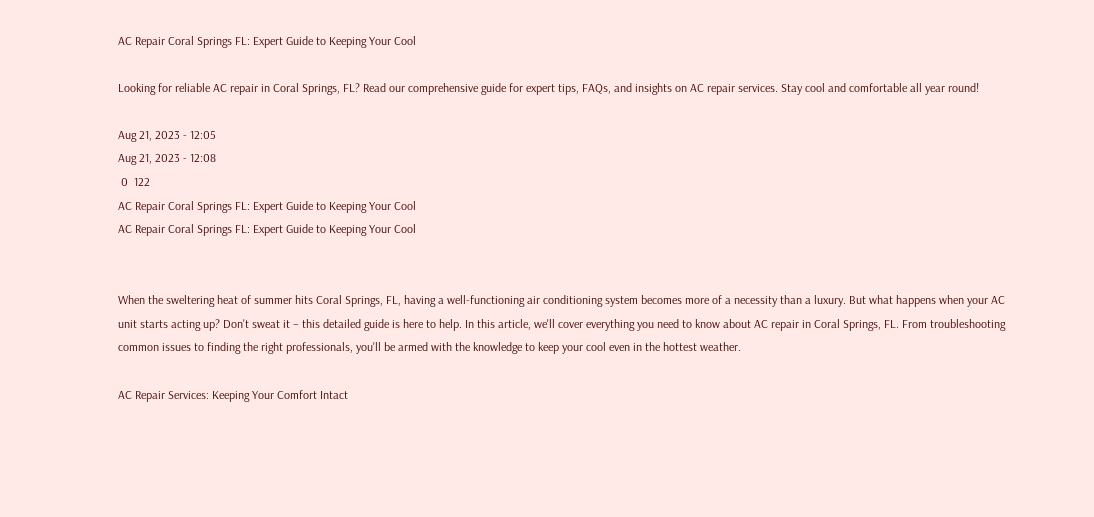AC Repair Coral Springs FL: Expert Guide to Keeping Your Cool

Looking for reliable AC repair in Coral Springs, FL? Read our comprehensive guide for expert tips, FAQs, and insights on AC repair services. Stay cool and comfortable all year round!

Aug 21, 2023 - 12:05
Aug 21, 2023 - 12:08
 0  122
AC Repair Coral Springs FL: Expert Guide to Keeping Your Cool
AC Repair Coral Springs FL: Expert Guide to Keeping Your Cool


When the sweltering heat of summer hits Coral Springs, FL, having a well-functioning air conditioning system becomes more of a necessity than a luxury. But what happens when your AC unit starts acting up? Don't sweat it – this detailed guide is here to help. In this article, we'll cover everything you need to know about AC repair in Coral Springs, FL. From troubleshooting common issues to finding the right professionals, you'll be armed with the knowledge to keep your cool even in the hottest weather.

AC Repair Services: Keeping Your Comfort Intact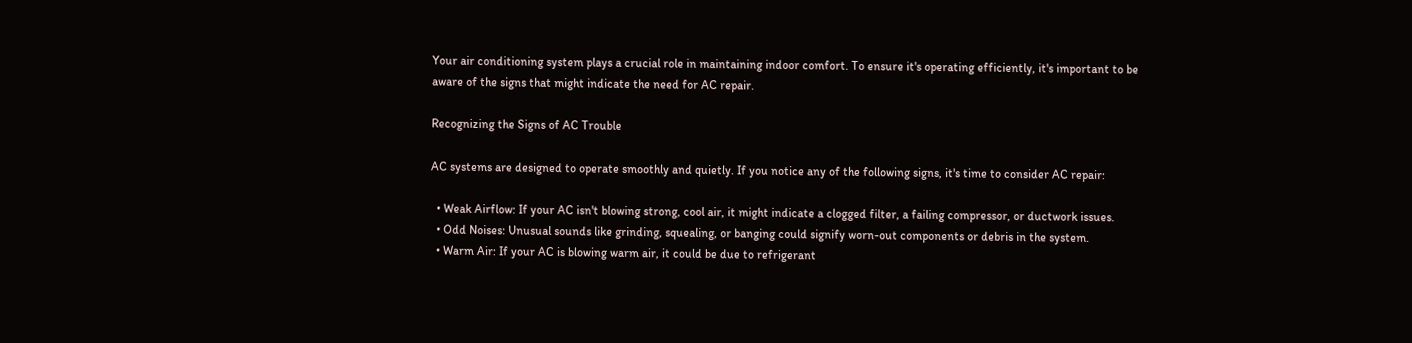Your air conditioning system plays a crucial role in maintaining indoor comfort. To ensure it's operating efficiently, it's important to be aware of the signs that might indicate the need for AC repair.

Recognizing the Signs of AC Trouble

AC systems are designed to operate smoothly and quietly. If you notice any of the following signs, it's time to consider AC repair:

  • Weak Airflow: If your AC isn't blowing strong, cool air, it might indicate a clogged filter, a failing compressor, or ductwork issues.
  • Odd Noises: Unusual sounds like grinding, squealing, or banging could signify worn-out components or debris in the system.
  • Warm Air: If your AC is blowing warm air, it could be due to refrigerant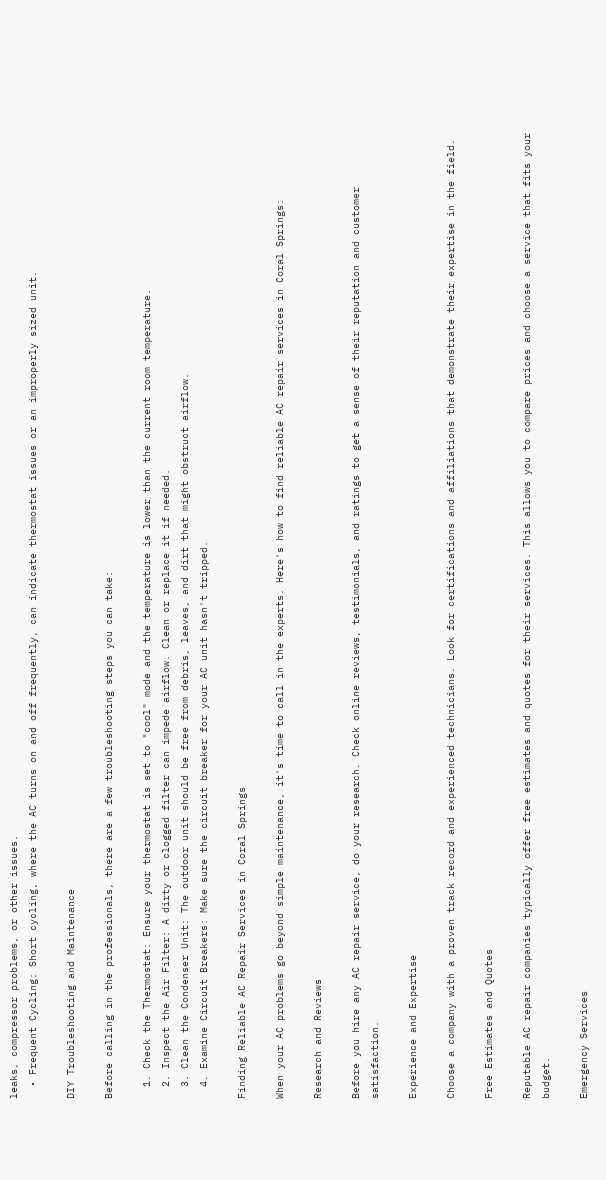leaks, compressor problems, or other issues.
  • Frequent Cycling: Short cycling, where the AC turns on and off frequently, can indicate thermostat issues or an improperly sized unit.

DIY Troubleshooting and Maintenance

Before calling in the professionals, there are a few troubleshooting steps you can take:

  1. Check the Thermostat: Ensure your thermostat is set to "cool" mode and the temperature is lower than the current room temperature.
  2. Inspect the Air Filter: A dirty or clogged filter can impede airflow. Clean or replace it if needed.
  3. Clean the Condenser Unit: The outdoor unit should be free from debris, leaves, and dirt that might obstruct airflow.
  4. Examine Circuit Breakers: Make sure the circuit breaker for your AC unit hasn't tripped.

Finding Reliable AC Repair Services in Coral Springs

When your AC problems go beyond simple maintenance, it's time to call in the experts. Here's how to find reliable AC repair services in Coral Springs:

Research and Reviews

Before you hire any AC repair service, do your research. Check online reviews, testimonials, and ratings to get a sense of their reputation and customer satisfaction.

Experience and Expertise

Choose a company with a proven track record and experienced technicians. Look for certifications and affiliations that demonstrate their expertise in the field.

Free Estimates and Quotes

Reputable AC repair companies typically offer free estimates and quotes for their services. This allows you to compare prices and choose a service that fits your budget.

Emergency Services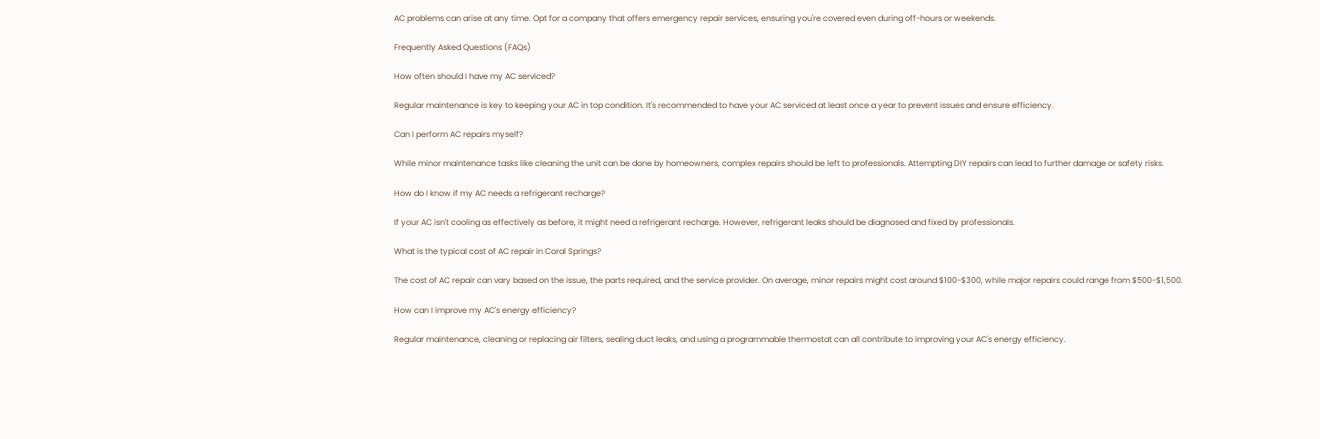AC problems can arise at any time. Opt for a company that offers emergency repair services, ensuring you're covered even during off-hours or weekends.

Frequently Asked Questions (FAQs)

How often should I have my AC serviced?

Regular maintenance is key to keeping your AC in top condition. It's recommended to have your AC serviced at least once a year to prevent issues and ensure efficiency.

Can I perform AC repairs myself?

While minor maintenance tasks like cleaning the unit can be done by homeowners, complex repairs should be left to professionals. Attempting DIY repairs can lead to further damage or safety risks.

How do I know if my AC needs a refrigerant recharge?

If your AC isn't cooling as effectively as before, it might need a refrigerant recharge. However, refrigerant leaks should be diagnosed and fixed by professionals.

What is the typical cost of AC repair in Coral Springs?

The cost of AC repair can vary based on the issue, the parts required, and the service provider. On average, minor repairs might cost around $100-$300, while major repairs could range from $500-$1,500.

How can I improve my AC's energy efficiency?

Regular maintenance, cleaning or replacing air filters, sealing duct leaks, and using a programmable thermostat can all contribute to improving your AC's energy efficiency.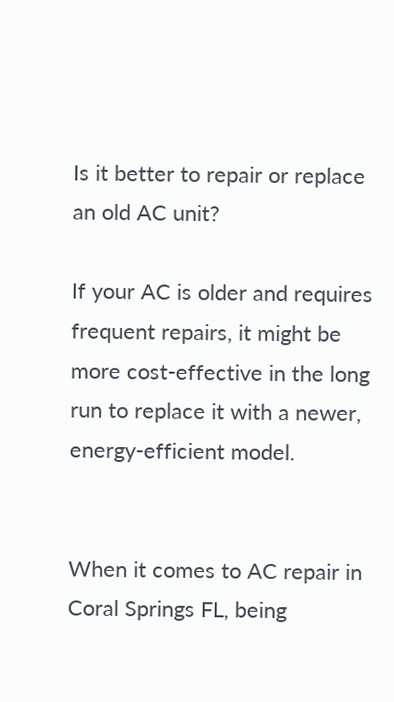Is it better to repair or replace an old AC unit?

If your AC is older and requires frequent repairs, it might be more cost-effective in the long run to replace it with a newer, energy-efficient model.


When it comes to AC repair in Coral Springs FL, being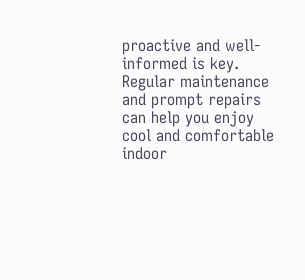proactive and well-informed is key. Regular maintenance and prompt repairs can help you enjoy cool and comfortable indoor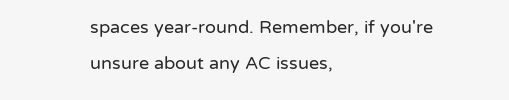spaces year-round. Remember, if you're unsure about any AC issues,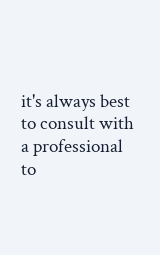it's always best to consult with a professional to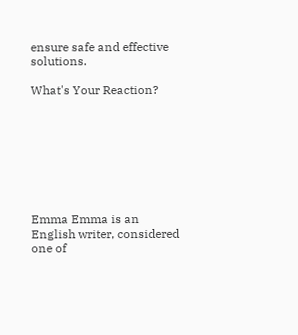ensure safe and effective solutions.

What's Your Reaction?








Emma Emma is an English writer, considered one of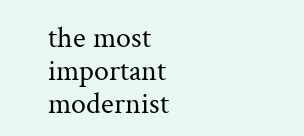the most important modernist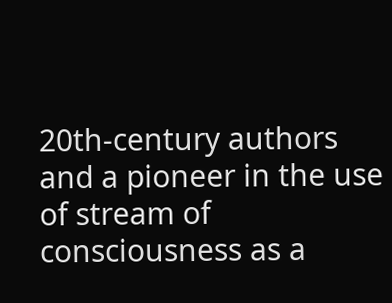20th-century authors and a pioneer in the use of stream of consciousness as a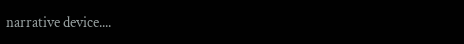narrative device....